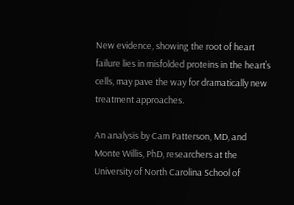New evidence, showing the root of heart failure lies in misfolded proteins in the heart’s cells, may pave the way for dramatically new treatment approaches.

An analysis by Cam Patterson, MD, and Monte Willis, PhD, researchers at the University of North Carolina School of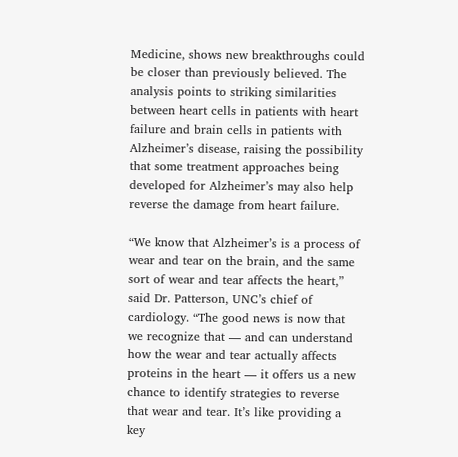Medicine, shows new breakthroughs could be closer than previously believed. The analysis points to striking similarities between heart cells in patients with heart failure and brain cells in patients with Alzheimer’s disease, raising the possibility that some treatment approaches being developed for Alzheimer’s may also help reverse the damage from heart failure.

“We know that Alzheimer’s is a process of wear and tear on the brain, and the same sort of wear and tear affects the heart,” said Dr. Patterson, UNC’s chief of cardiology. “The good news is now that we recognize that — and can understand how the wear and tear actually affects proteins in the heart — it offers us a new chance to identify strategies to reverse that wear and tear. It’s like providing a key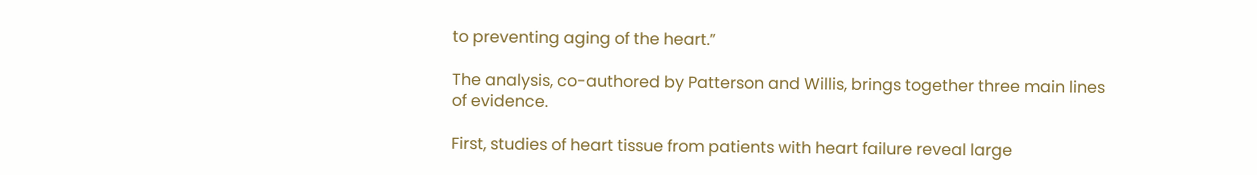to preventing aging of the heart.”

The analysis, co-authored by Patterson and Willis, brings together three main lines of evidence.

First, studies of heart tissue from patients with heart failure reveal large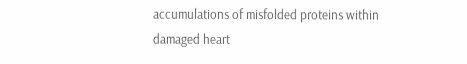accumulations of misfolded proteins within damaged heart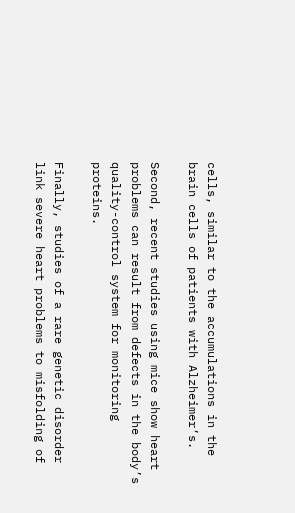cells, similar to the accumulations in the brain cells of patients with Alzheimer’s.

Second, recent studies using mice show heart problems can result from defects in the body’s quality-control system for monitoring proteins.

Finally, studies of a rare genetic disorder link severe heart problems to misfolding of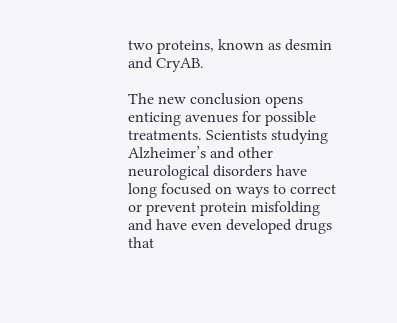two proteins, known as desmin and CryAB.

The new conclusion opens enticing avenues for possible treatments. Scientists studying Alzheimer’s and other neurological disorders have long focused on ways to correct or prevent protein misfolding and have even developed drugs that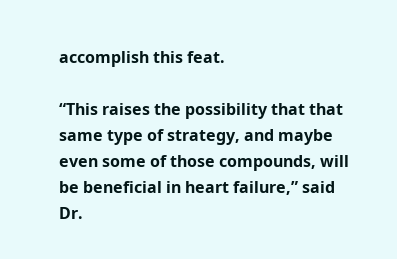accomplish this feat.

“This raises the possibility that that same type of strategy, and maybe even some of those compounds, will be beneficial in heart failure,” said Dr.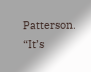Patterson. “It’s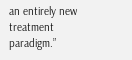an entirely new treatment paradigm.”